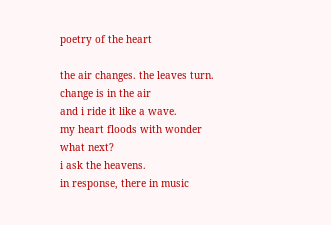poetry of the heart

the air changes. the leaves turn.
change is in the air
and i ride it like a wave.
my heart floods with wonder
what next?
i ask the heavens.
in response, there in music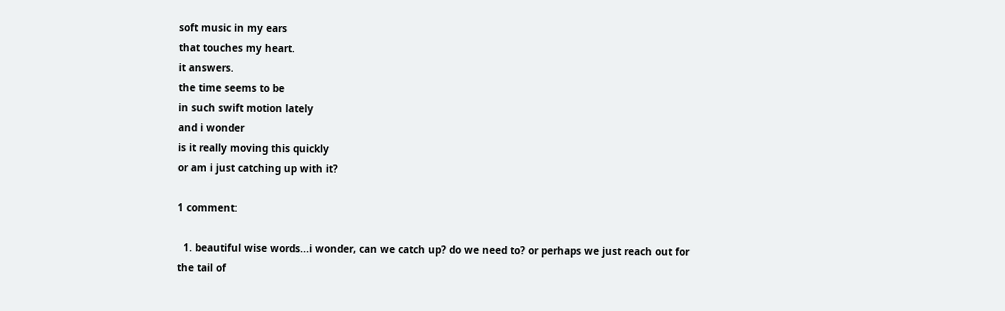soft music in my ears
that touches my heart.
it answers.
the time seems to be
in such swift motion lately
and i wonder
is it really moving this quickly
or am i just catching up with it?

1 comment:

  1. beautiful wise words...i wonder, can we catch up? do we need to? or perhaps we just reach out for the tail of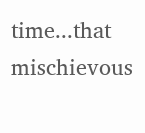time...that mischievous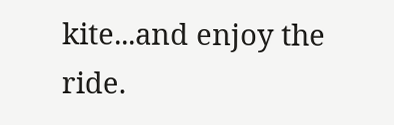kite...and enjoy the ride.